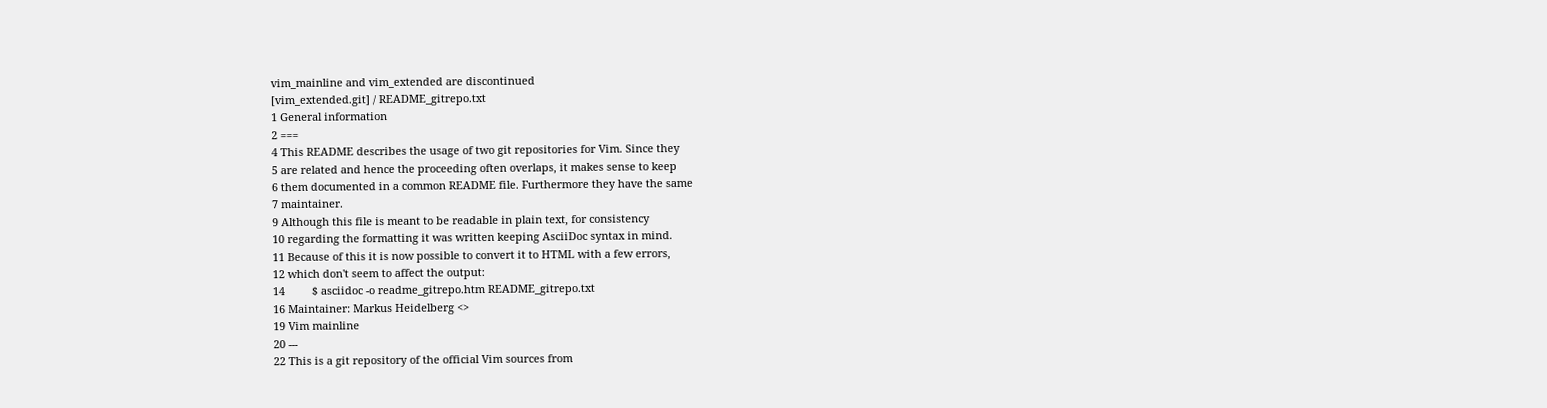vim_mainline and vim_extended are discontinued
[vim_extended.git] / README_gitrepo.txt
1 General information
2 ===
4 This README describes the usage of two git repositories for Vim. Since they
5 are related and hence the proceeding often overlaps, it makes sense to keep
6 them documented in a common README file. Furthermore they have the same
7 maintainer.
9 Although this file is meant to be readable in plain text, for consistency
10 regarding the formatting it was written keeping AsciiDoc syntax in mind.
11 Because of this it is now possible to convert it to HTML with a few errors,
12 which don't seem to affect the output:
14         $ asciidoc -o readme_gitrepo.htm README_gitrepo.txt
16 Maintainer: Markus Heidelberg <>
19 Vim mainline
20 ---
22 This is a git repository of the official Vim sources from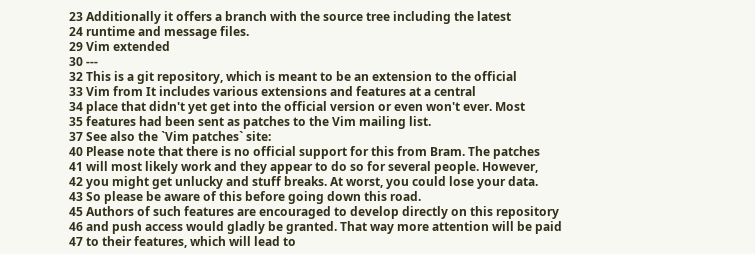23 Additionally it offers a branch with the source tree including the latest
24 runtime and message files.
29 Vim extended
30 ---
32 This is a git repository, which is meant to be an extension to the official
33 Vim from It includes various extensions and features at a central
34 place that didn't yet get into the official version or even won't ever. Most
35 features had been sent as patches to the Vim mailing list.
37 See also the `Vim patches` site:
40 Please note that there is no official support for this from Bram. The patches
41 will most likely work and they appear to do so for several people. However,
42 you might get unlucky and stuff breaks. At worst, you could lose your data.
43 So please be aware of this before going down this road.
45 Authors of such features are encouraged to develop directly on this repository
46 and push access would gladly be granted. That way more attention will be paid
47 to their features, which will lead to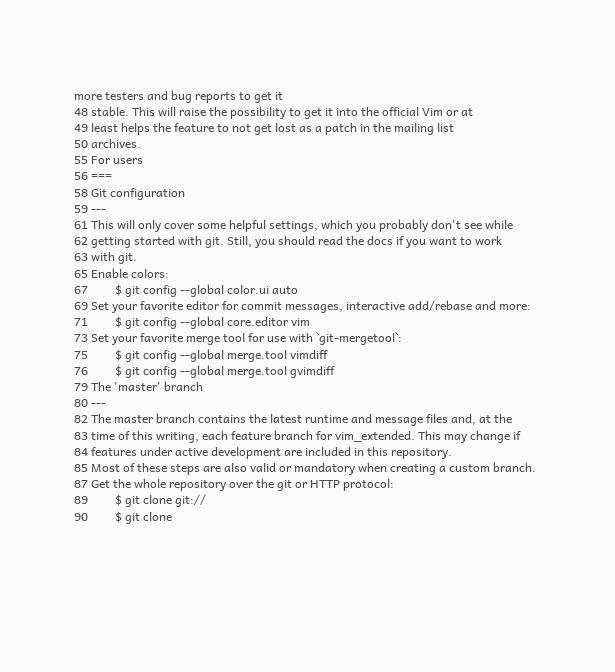more testers and bug reports to get it
48 stable. This will raise the possibility to get it into the official Vim or at
49 least helps the feature to not get lost as a patch in the mailing list
50 archives.
55 For users
56 ===
58 Git configuration
59 ---
61 This will only cover some helpful settings, which you probably don't see while
62 getting started with git. Still, you should read the docs if you want to work
63 with git.
65 Enable colors:
67         $ git config --global color.ui auto
69 Set your favorite editor for commit messages, interactive add/rebase and more:
71         $ git config --global core.editor vim
73 Set your favorite merge tool for use with `git-mergetool`:
75         $ git config --global merge.tool vimdiff
76         $ git config --global merge.tool gvimdiff
79 The 'master' branch
80 ---
82 The master branch contains the latest runtime and message files and, at the
83 time of this writing, each feature branch for vim_extended. This may change if
84 features under active development are included in this repository.
85 Most of these steps are also valid or mandatory when creating a custom branch.
87 Get the whole repository over the git or HTTP protocol:
89         $ git clone git://
90         $ git clone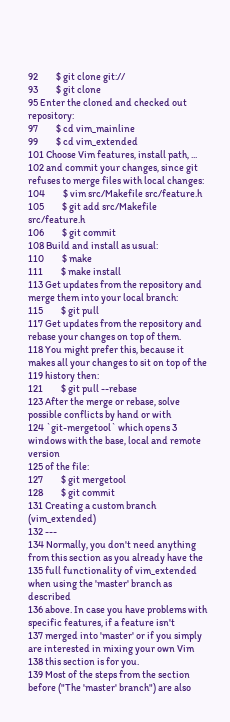92         $ git clone git://
93         $ git clone
95 Enter the cloned and checked out repository:
97         $ cd vim_mainline
99         $ cd vim_extended
101 Choose Vim features, install path, ...
102 and commit your changes, since git refuses to merge files with local changes:
104         $ vim src/Makefile src/feature.h
105         $ git add src/Makefile src/feature.h
106         $ git commit
108 Build and install as usual:
110         $ make
111         $ make install
113 Get updates from the repository and merge them into your local branch:
115         $ git pull
117 Get updates from the repository and rebase your changes on top of them.
118 You might prefer this, because it makes all your changes to sit on top of the
119 history then:
121         $ git pull --rebase
123 After the merge or rebase, solve possible conflicts by hand or with
124 `git-mergetool` which opens 3 windows with the base, local and remote version
125 of the file:
127         $ git mergetool
128         $ git commit
131 Creating a custom branch (vim_extended)
132 ---
134 Normally, you don't need anything from this section as you already have the
135 full functionality of vim_extended when using the 'master' branch as described
136 above. In case you have problems with specific features, if a feature isn't
137 merged into 'master' or if you simply are interested in mixing your own Vim
138 this section is for you.
139 Most of the steps from the section before ("The 'master' branch") are also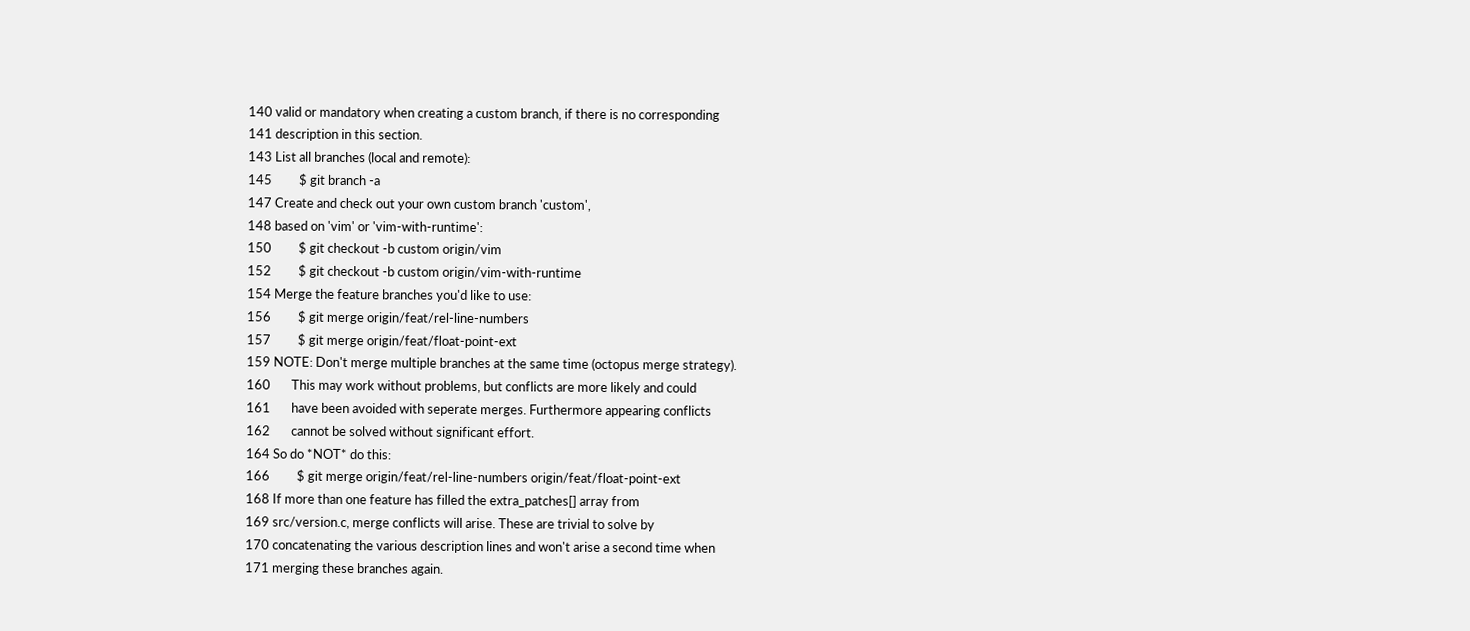140 valid or mandatory when creating a custom branch, if there is no corresponding
141 description in this section.
143 List all branches (local and remote):
145         $ git branch -a
147 Create and check out your own custom branch 'custom',
148 based on 'vim' or 'vim-with-runtime':
150         $ git checkout -b custom origin/vim
152         $ git checkout -b custom origin/vim-with-runtime
154 Merge the feature branches you'd like to use:
156         $ git merge origin/feat/rel-line-numbers
157         $ git merge origin/feat/float-point-ext
159 NOTE: Don't merge multiple branches at the same time (octopus merge strategy).
160       This may work without problems, but conflicts are more likely and could
161       have been avoided with seperate merges. Furthermore appearing conflicts
162       cannot be solved without significant effort.
164 So do *NOT* do this:
166         $ git merge origin/feat/rel-line-numbers origin/feat/float-point-ext
168 If more than one feature has filled the extra_patches[] array from
169 src/version.c, merge conflicts will arise. These are trivial to solve by
170 concatenating the various description lines and won't arise a second time when
171 merging these branches again.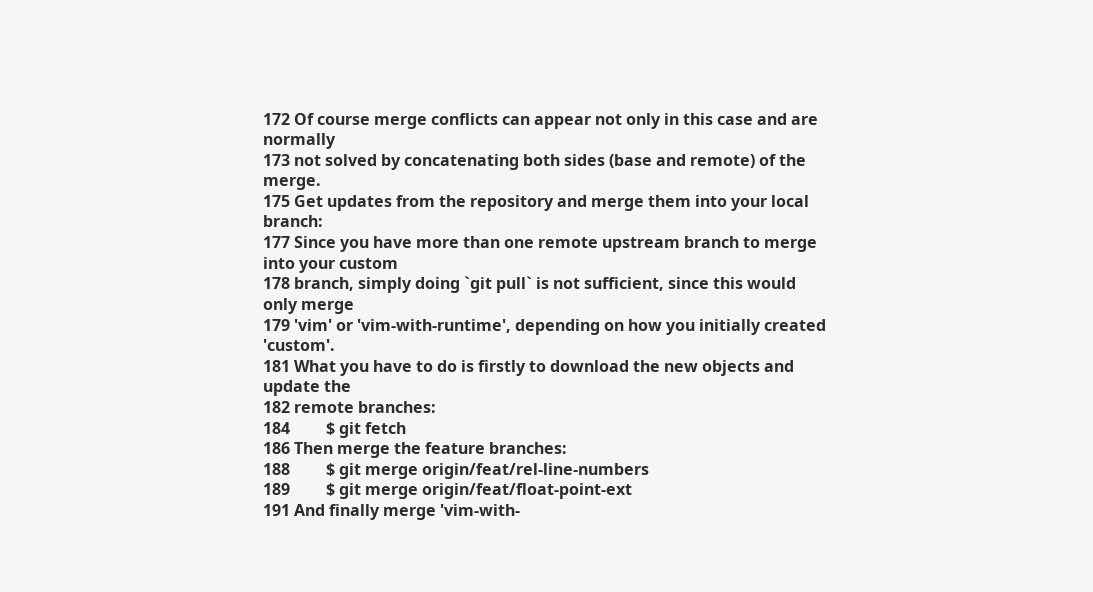172 Of course merge conflicts can appear not only in this case and are normally
173 not solved by concatenating both sides (base and remote) of the merge.
175 Get updates from the repository and merge them into your local branch:
177 Since you have more than one remote upstream branch to merge into your custom
178 branch, simply doing `git pull` is not sufficient, since this would only merge
179 'vim' or 'vim-with-runtime', depending on how you initially created 'custom'.
181 What you have to do is firstly to download the new objects and update the
182 remote branches:
184         $ git fetch
186 Then merge the feature branches:
188         $ git merge origin/feat/rel-line-numbers
189         $ git merge origin/feat/float-point-ext
191 And finally merge 'vim-with-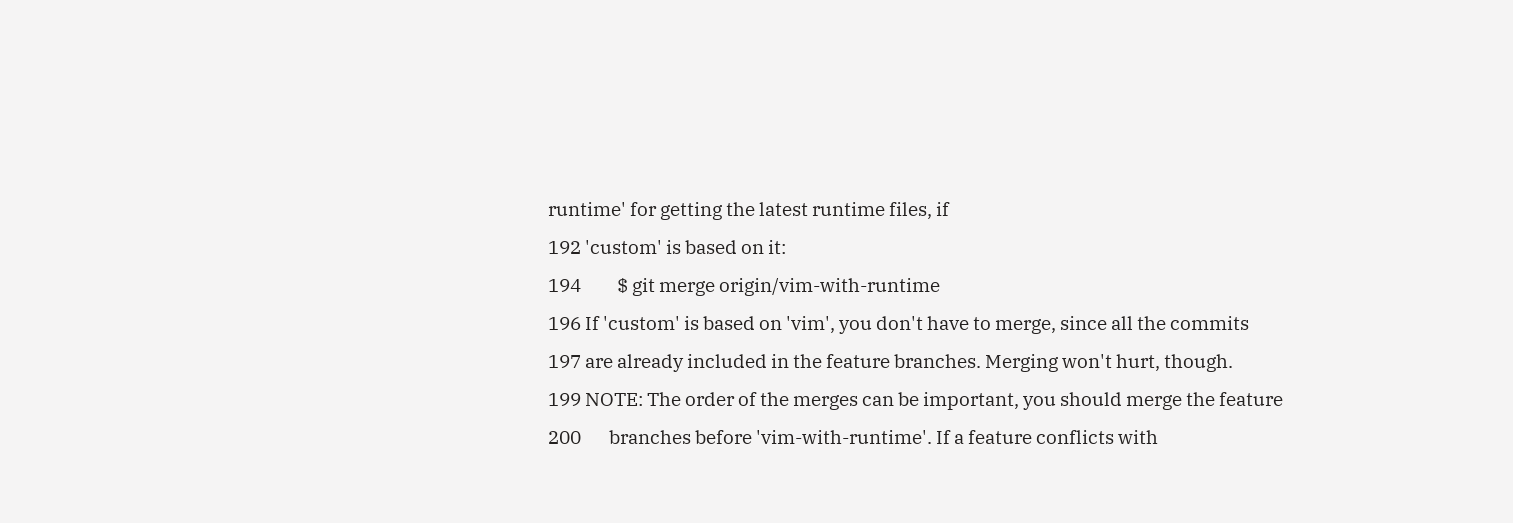runtime' for getting the latest runtime files, if
192 'custom' is based on it:
194         $ git merge origin/vim-with-runtime
196 If 'custom' is based on 'vim', you don't have to merge, since all the commits
197 are already included in the feature branches. Merging won't hurt, though.
199 NOTE: The order of the merges can be important, you should merge the feature
200       branches before 'vim-with-runtime'. If a feature conflicts with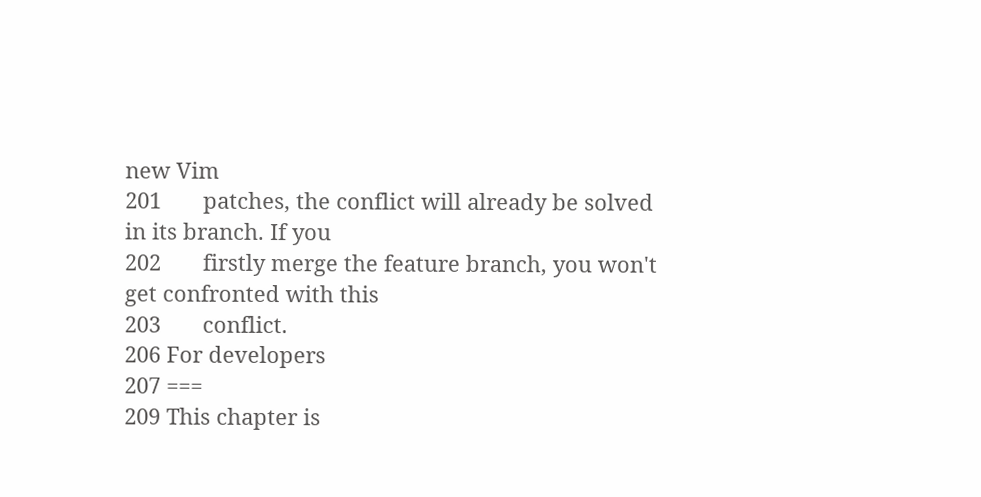new Vim
201       patches, the conflict will already be solved in its branch. If you
202       firstly merge the feature branch, you won't get confronted with this
203       conflict.
206 For developers
207 ===
209 This chapter is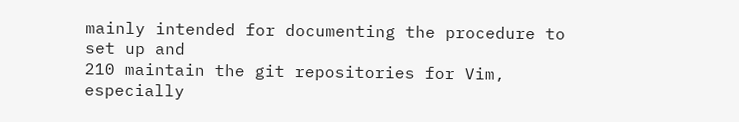mainly intended for documenting the procedure to set up and
210 maintain the git repositories for Vim, especially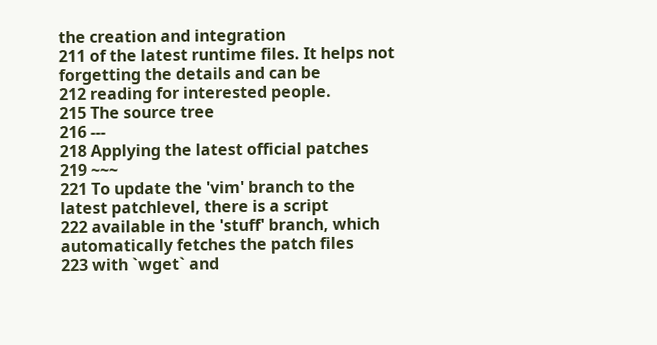the creation and integration
211 of the latest runtime files. It helps not forgetting the details and can be
212 reading for interested people.
215 The source tree
216 ---
218 Applying the latest official patches
219 ~~~
221 To update the 'vim' branch to the latest patchlevel, there is a script
222 available in the 'stuff' branch, which automatically fetches the patch files
223 with `wget` and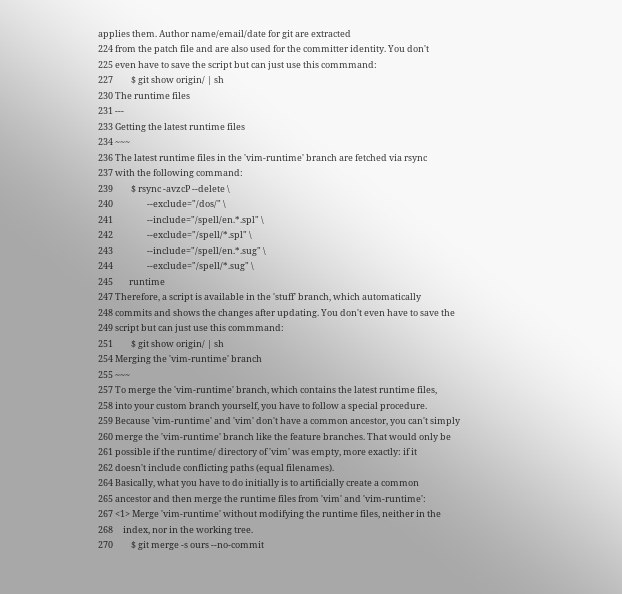applies them. Author name/email/date for git are extracted
224 from the patch file and are also used for the committer identity. You don't
225 even have to save the script but can just use this commmand:
227         $ git show origin/ | sh
230 The runtime files
231 ---
233 Getting the latest runtime files
234 ~~~
236 The latest runtime files in the 'vim-runtime' branch are fetched via rsync
237 with the following command:
239         $ rsync -avzcP --delete \
240                 --exclude="/dos/" \
241                 --include="/spell/en.*.spl" \
242                 --exclude="/spell/*.spl" \
243                 --include="/spell/en.*.sug" \
244                 --exclude="/spell/*.sug" \
245        runtime
247 Therefore, a script is available in the 'stuff' branch, which automatically
248 commits and shows the changes after updating. You don't even have to save the
249 script but can just use this commmand:
251         $ git show origin/ | sh
254 Merging the 'vim-runtime' branch
255 ~~~
257 To merge the 'vim-runtime' branch, which contains the latest runtime files,
258 into your custom branch yourself, you have to follow a special procedure.
259 Because 'vim-runtime' and 'vim' don't have a common ancestor, you can't simply
260 merge the 'vim-runtime' branch like the feature branches. That would only be
261 possible if the runtime/ directory of 'vim' was empty, more exactly: if it
262 doesn't include conflicting paths (equal filenames).
264 Basically, what you have to do initially is to artificially create a common
265 ancestor and then merge the runtime files from 'vim' and 'vim-runtime':
267 <1> Merge 'vim-runtime' without modifying the runtime files, neither in the
268     index, nor in the working tree.
270         $ git merge -s ours --no-commit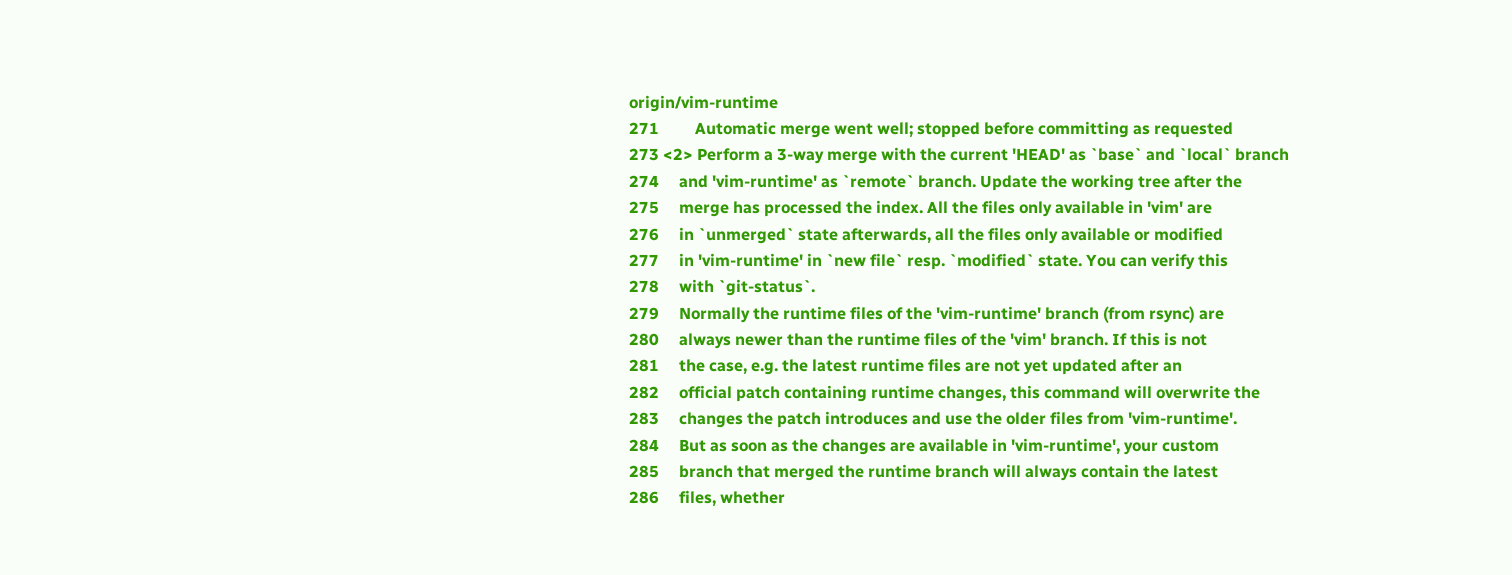origin/vim-runtime
271         Automatic merge went well; stopped before committing as requested
273 <2> Perform a 3-way merge with the current 'HEAD' as `base` and `local` branch
274     and 'vim-runtime' as `remote` branch. Update the working tree after the
275     merge has processed the index. All the files only available in 'vim' are
276     in `unmerged` state afterwards, all the files only available or modified
277     in 'vim-runtime' in `new file` resp. `modified` state. You can verify this
278     with `git-status`.
279     Normally the runtime files of the 'vim-runtime' branch (from rsync) are
280     always newer than the runtime files of the 'vim' branch. If this is not
281     the case, e.g. the latest runtime files are not yet updated after an
282     official patch containing runtime changes, this command will overwrite the
283     changes the patch introduces and use the older files from 'vim-runtime'.
284     But as soon as the changes are available in 'vim-runtime', your custom
285     branch that merged the runtime branch will always contain the latest
286     files, whether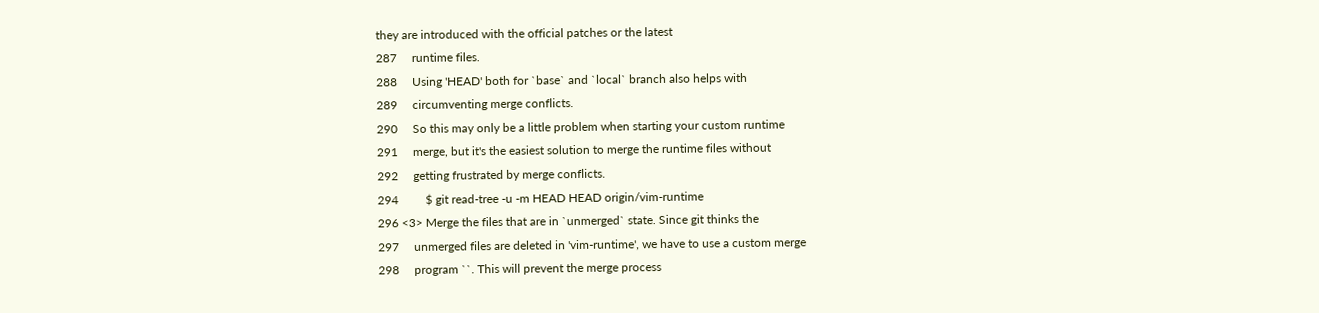they are introduced with the official patches or the latest
287     runtime files.
288     Using 'HEAD' both for `base` and `local` branch also helps with
289     circumventing merge conflicts.
290     So this may only be a little problem when starting your custom runtime
291     merge, but it's the easiest solution to merge the runtime files without
292     getting frustrated by merge conflicts.
294         $ git read-tree -u -m HEAD HEAD origin/vim-runtime
296 <3> Merge the files that are in `unmerged` state. Since git thinks the
297     unmerged files are deleted in 'vim-runtime', we have to use a custom merge
298     program ``. This will prevent the merge process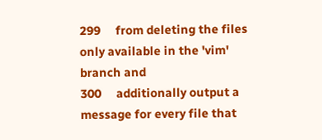299     from deleting the files only available in the 'vim' branch and
300     additionally output a message for every file that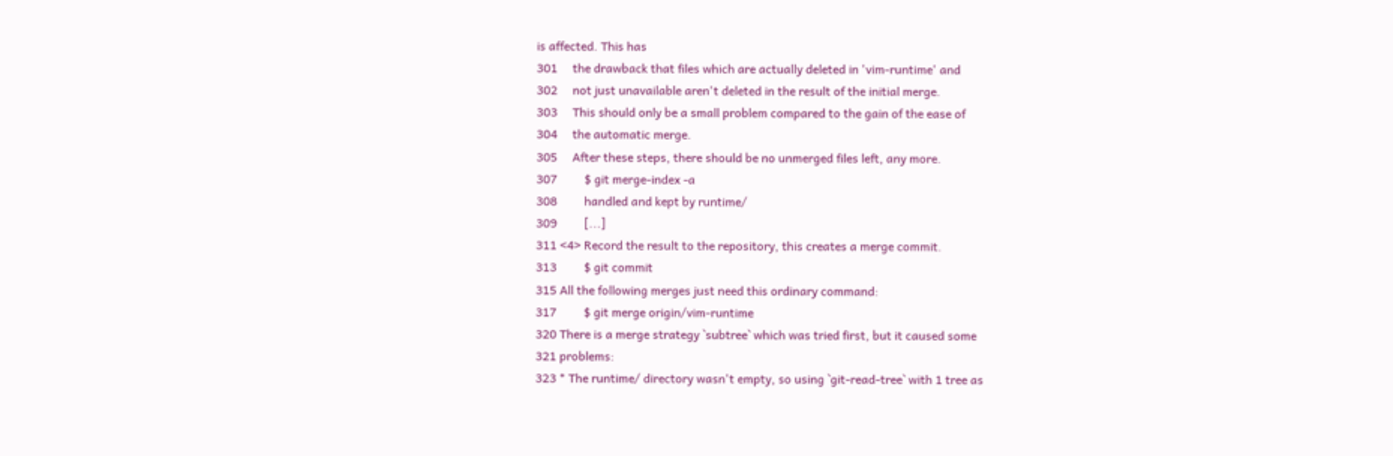is affected. This has
301     the drawback that files which are actually deleted in 'vim-runtime' and
302     not just unavailable aren't deleted in the result of the initial merge.
303     This should only be a small problem compared to the gain of the ease of
304     the automatic merge.
305     After these steps, there should be no unmerged files left, any more.
307         $ git merge-index -a
308         handled and kept by runtime/
309         [...]
311 <4> Record the result to the repository, this creates a merge commit.
313         $ git commit
315 All the following merges just need this ordinary command:
317         $ git merge origin/vim-runtime
320 There is a merge strategy `subtree` which was tried first, but it caused some
321 problems:
323 * The runtime/ directory wasn't empty, so using `git-read-tree` with 1 tree as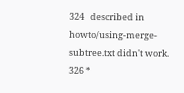324   described in howto/using-merge-subtree.txt didn't work.
326 *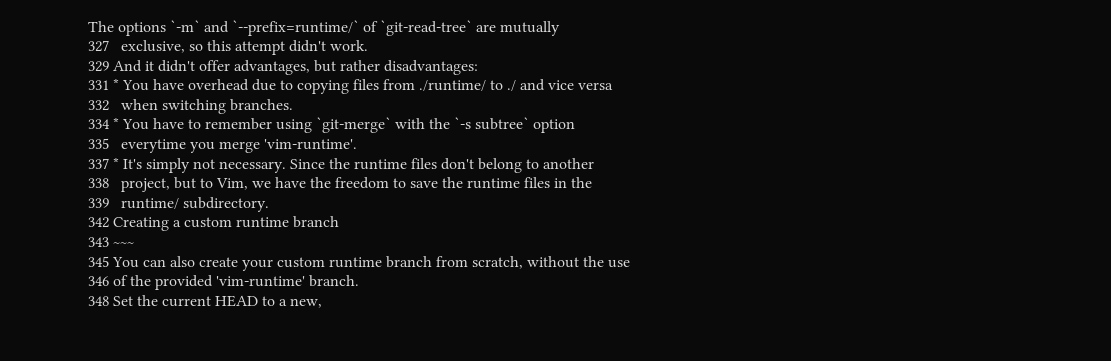The options `-m` and `--prefix=runtime/` of `git-read-tree` are mutually
327   exclusive, so this attempt didn't work.
329 And it didn't offer advantages, but rather disadvantages:
331 * You have overhead due to copying files from ./runtime/ to ./ and vice versa
332   when switching branches.
334 * You have to remember using `git-merge` with the `-s subtree` option
335   everytime you merge 'vim-runtime'.
337 * It's simply not necessary. Since the runtime files don't belong to another
338   project, but to Vim, we have the freedom to save the runtime files in the
339   runtime/ subdirectory.
342 Creating a custom runtime branch
343 ~~~
345 You can also create your custom runtime branch from scratch, without the use
346 of the provided 'vim-runtime' branch.
348 Set the current HEAD to a new,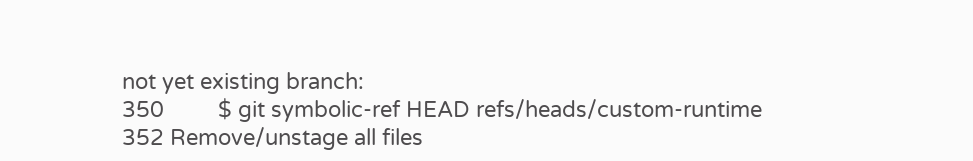not yet existing branch:
350         $ git symbolic-ref HEAD refs/heads/custom-runtime
352 Remove/unstage all files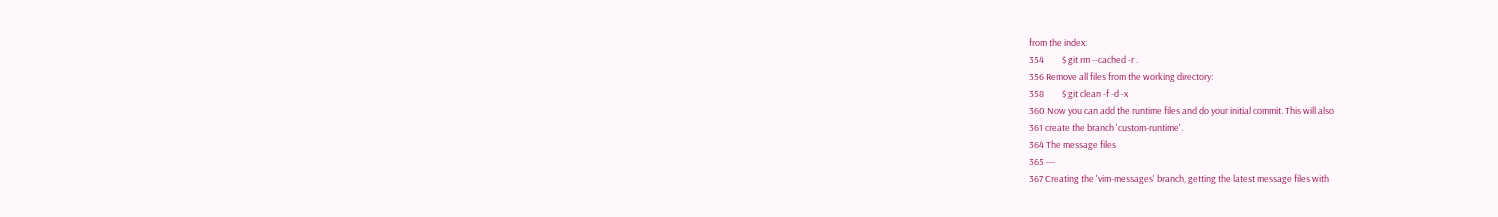from the index:
354         $ git rm --cached -r .
356 Remove all files from the working directory:
358         $ git clean -f -d -x
360 Now you can add the runtime files and do your initial commit. This will also
361 create the branch 'custom-runtime'.
364 The message files
365 ---
367 Creating the 'vim-messages' branch, getting the latest message files with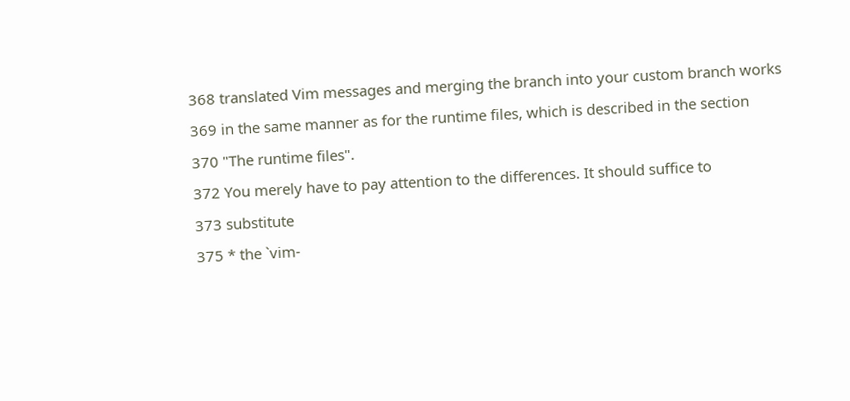368 translated Vim messages and merging the branch into your custom branch works
369 in the same manner as for the runtime files, which is described in the section
370 "The runtime files".
372 You merely have to pay attention to the differences. It should suffice to
373 substitute
375 * the `vim-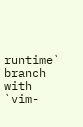runtime` branch with `vim-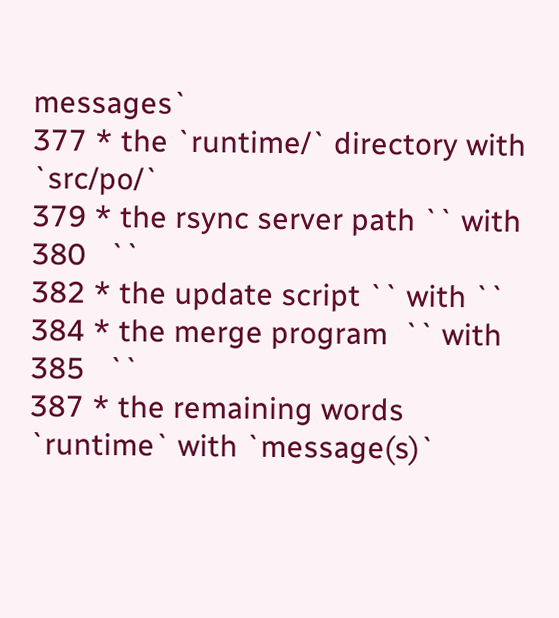messages`
377 * the `runtime/` directory with `src/po/`
379 * the rsync server path `` with
380   ``
382 * the update script `` with ``
384 * the merge program  `` with
385   ``
387 * the remaining words `runtime` with `message(s)`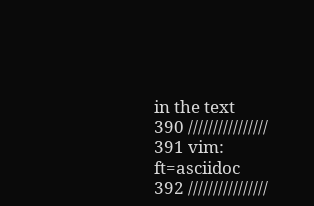in the text
390 ////////////////
391 vim: ft=asciidoc
392 ////////////////